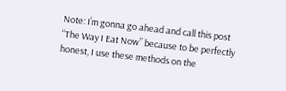Note: I’m gonna go ahead and call this post “The Way I Eat Now” because to be perfectly honest, I use these methods on the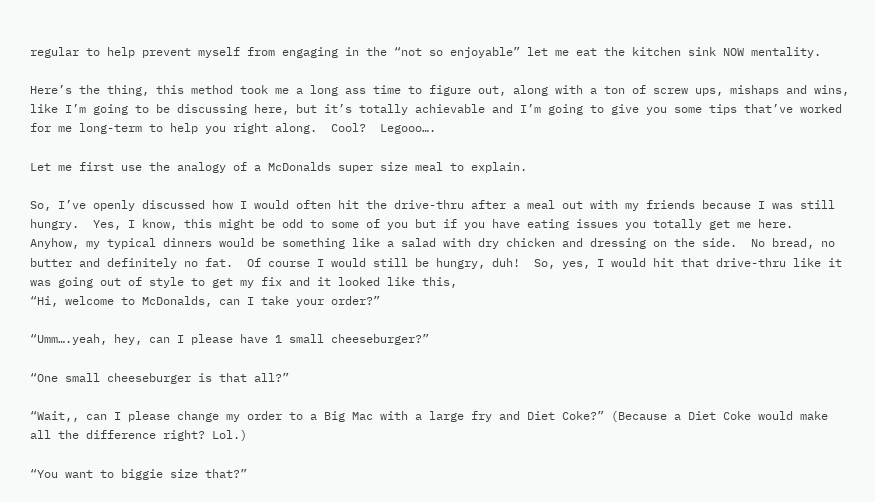regular to help prevent myself from engaging in the “not so enjoyable” let me eat the kitchen sink NOW mentality.

Here’s the thing, this method took me a long ass time to figure out, along with a ton of screw ups, mishaps and wins, like I’m going to be discussing here, but it’s totally achievable and I’m going to give you some tips that’ve worked for me long-term to help you right along.  Cool?  Legooo….

Let me first use the analogy of a McDonalds super size meal to explain.

So, I’ve openly discussed how I would often hit the drive-thru after a meal out with my friends because I was still hungry.  Yes, I know, this might be odd to some of you but if you have eating issues you totally get me here.  Anyhow, my typical dinners would be something like a salad with dry chicken and dressing on the side.  No bread, no butter and definitely no fat.  Of course I would still be hungry, duh!  So, yes, I would hit that drive-thru like it was going out of style to get my fix and it looked like this,
“Hi, welcome to McDonalds, can I take your order?”

“Umm….yeah, hey, can I please have 1 small cheeseburger?”

“One small cheeseburger is that all?”

“Wait,, can I please change my order to a Big Mac with a large fry and Diet Coke?” (Because a Diet Coke would make all the difference right? Lol.)

“You want to biggie size that?”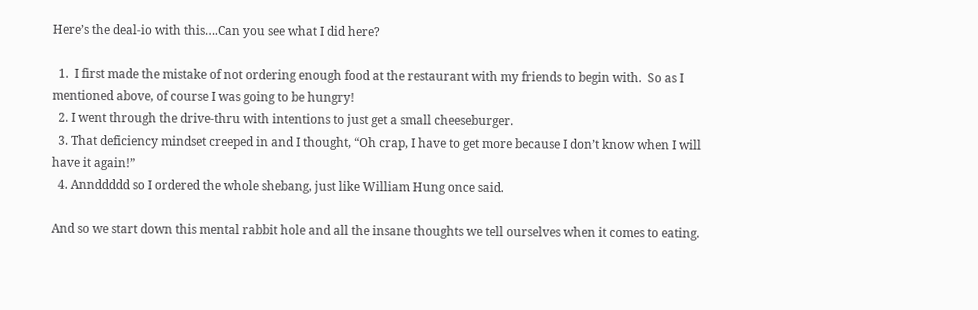Here’s the deal-io with this….Can you see what I did here?

  1.  I first made the mistake of not ordering enough food at the restaurant with my friends to begin with.  So as I mentioned above, of course I was going to be hungry!
  2. I went through the drive-thru with intentions to just get a small cheeseburger.
  3. That deficiency mindset creeped in and I thought, “Oh crap, I have to get more because I don’t know when I will have it again!”
  4. Annddddd so I ordered the whole shebang, just like William Hung once said.

And so we start down this mental rabbit hole and all the insane thoughts we tell ourselves when it comes to eating.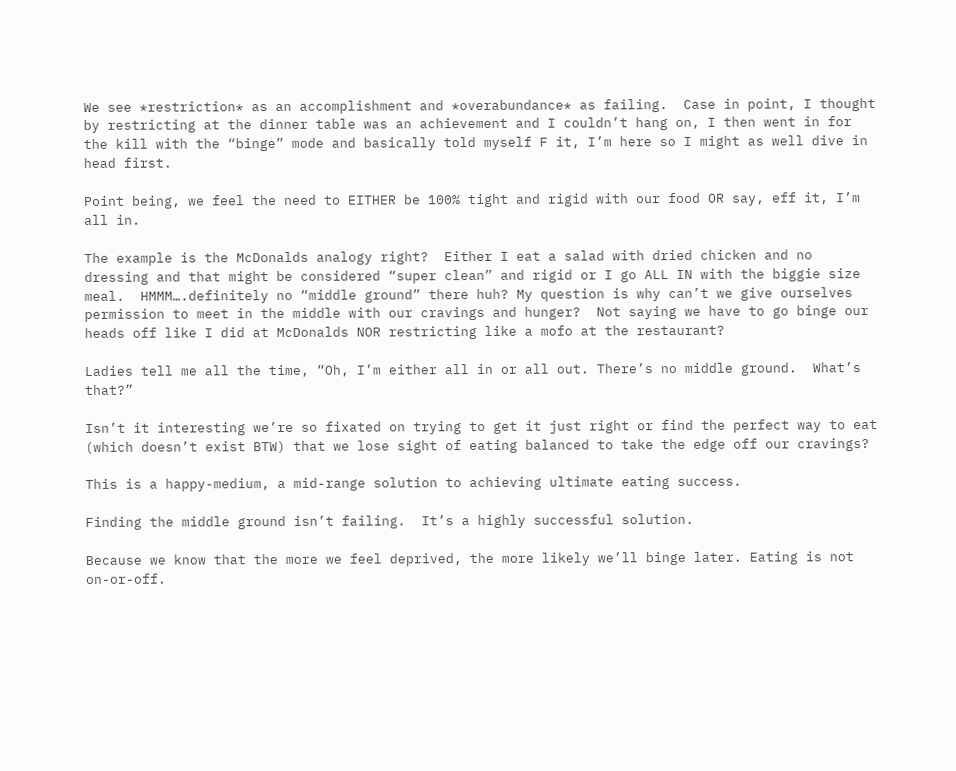We see *restriction* as an accomplishment and *overabundance* as failing.  Case in point, I thought by restricting at the dinner table was an achievement and I couldn’t hang on, I then went in for the kill with the “binge” mode and basically told myself F it, I’m here so I might as well dive in head first.

Point being, we feel the need to EITHER be 100% tight and rigid with our food OR say, eff it, I’m all in.

The example is the McDonalds analogy right?  Either I eat a salad with dried chicken and no dressing and that might be considered “super clean” and rigid or I go ALL IN with the biggie size meal.  HMMM….definitely no “middle ground” there huh? My question is why can’t we give ourselves permission to meet in the middle with our cravings and hunger?  Not saying we have to go binge our heads off like I did at McDonalds NOR restricting like a mofo at the restaurant?

Ladies tell me all the time, “Oh, I’m either all in or all out. There’s no middle ground.  What’s that?”

Isn’t it interesting we’re so fixated on trying to get it just right or find the perfect way to eat (which doesn’t exist BTW) that we lose sight of eating balanced to take the edge off our cravings?

This is a happy-medium, a mid-range solution to achieving ultimate eating success.

Finding the middle ground isn’t failing.  It’s a highly successful solution.

Because we know that the more we feel deprived, the more likely we’ll binge later. Eating is not on-or-off.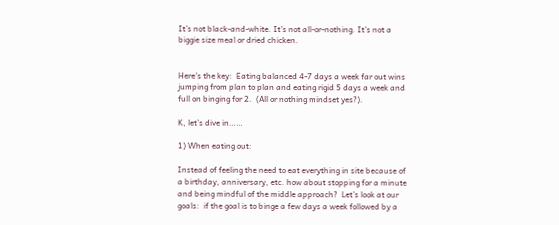It’s not black-and-white. It’s not all-or-nothing. It’s not a biggie size meal or dried chicken.


Here’s the key:  Eating balanced 4-7 days a week far out wins jumping from plan to plan and eating rigid 5 days a week and full on binging for 2.  (All or nothing mindset yes?).

K, let’s dive in……

1) When eating out:

Instead of feeling the need to eat everything in site because of a birthday, anniversary, etc. how about stopping for a minute and being mindful of the middle approach?  Let’s look at our goals:  if the goal is to binge a few days a week followed by a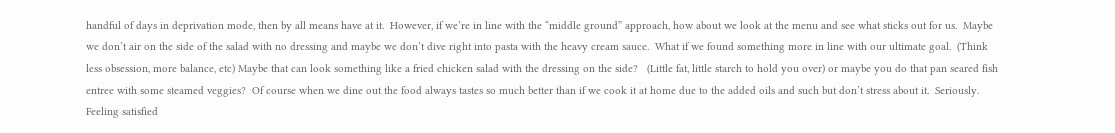handful of days in deprivation mode, then by all means have at it.  However, if we’re in line with the “middle ground” approach, how about we look at the menu and see what sticks out for us.  Maybe we don’t air on the side of the salad with no dressing and maybe we don’t dive right into pasta with the heavy cream sauce.  What if we found something more in line with our ultimate goal.  (Think less obsession, more balance, etc) Maybe that can look something like a fried chicken salad with the dressing on the side?   (Little fat, little starch to hold you over) or maybe you do that pan seared fish entree with some steamed veggies?  Of course when we dine out the food always tastes so much better than if we cook it at home due to the added oils and such but don’t stress about it.  Seriously.  Feeling satisfied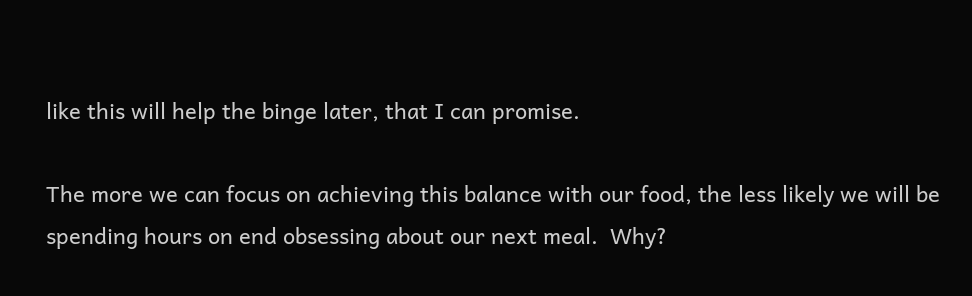like this will help the binge later, that I can promise.

The more we can focus on achieving this balance with our food, the less likely we will be spending hours on end obsessing about our next meal.  Why?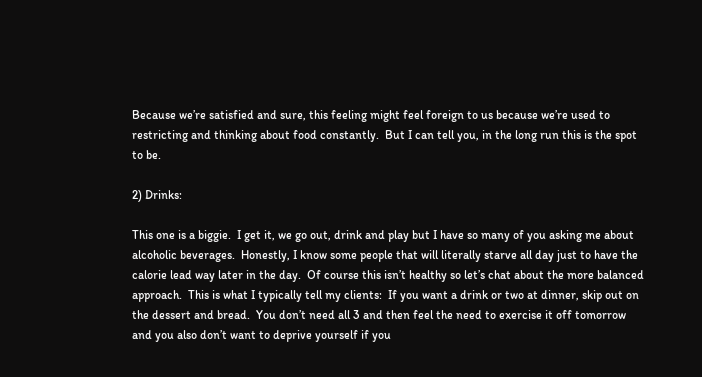Because we’re satisfied and sure, this feeling might feel foreign to us because we’re used to restricting and thinking about food constantly.  But I can tell you, in the long run this is the spot to be.

2) Drinks:

This one is a biggie.  I get it, we go out, drink and play but I have so many of you asking me about alcoholic beverages.  Honestly, I know some people that will literally starve all day just to have the calorie lead way later in the day.  Of course this isn’t healthy so let’s chat about the more balanced approach.  This is what I typically tell my clients:  If you want a drink or two at dinner, skip out on the dessert and bread.  You don’t need all 3 and then feel the need to exercise it off tomorrow and you also don’t want to deprive yourself if you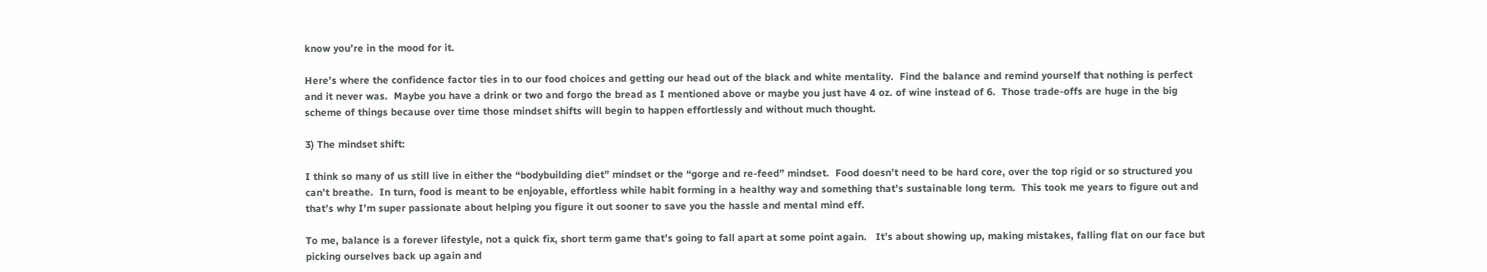know you’re in the mood for it.

Here’s where the confidence factor ties in to our food choices and getting our head out of the black and white mentality.  Find the balance and remind yourself that nothing is perfect and it never was.  Maybe you have a drink or two and forgo the bread as I mentioned above or maybe you just have 4 oz. of wine instead of 6.  Those trade-offs are huge in the big scheme of things because over time those mindset shifts will begin to happen effortlessly and without much thought.

3) The mindset shift:

I think so many of us still live in either the “bodybuilding diet” mindset or the “gorge and re-feed” mindset.  Food doesn’t need to be hard core, over the top rigid or so structured you can’t breathe.  In turn, food is meant to be enjoyable, effortless while habit forming in a healthy way and something that’s sustainable long term.  This took me years to figure out and that’s why I’m super passionate about helping you figure it out sooner to save you the hassle and mental mind eff.

To me, balance is a forever lifestyle, not a quick fix, short term game that’s going to fall apart at some point again.   It’s about showing up, making mistakes, falling flat on our face but picking ourselves back up again and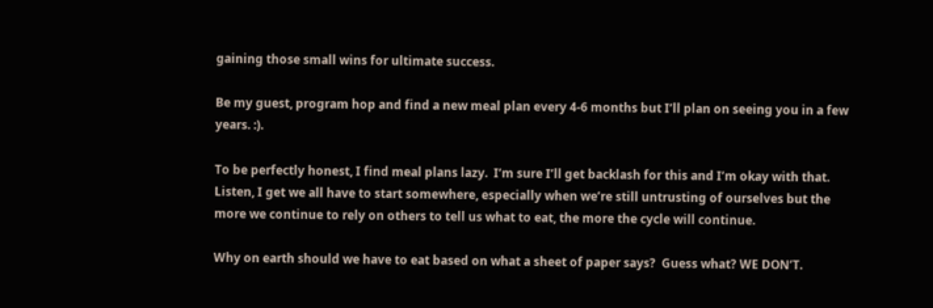gaining those small wins for ultimate success.

Be my guest, program hop and find a new meal plan every 4-6 months but I’ll plan on seeing you in a few years. :).

To be perfectly honest, I find meal plans lazy.  I’m sure I’ll get backlash for this and I’m okay with that.  Listen, I get we all have to start somewhere, especially when we’re still untrusting of ourselves but the more we continue to rely on others to tell us what to eat, the more the cycle will continue.

Why on earth should we have to eat based on what a sheet of paper says?  Guess what? WE DON’T.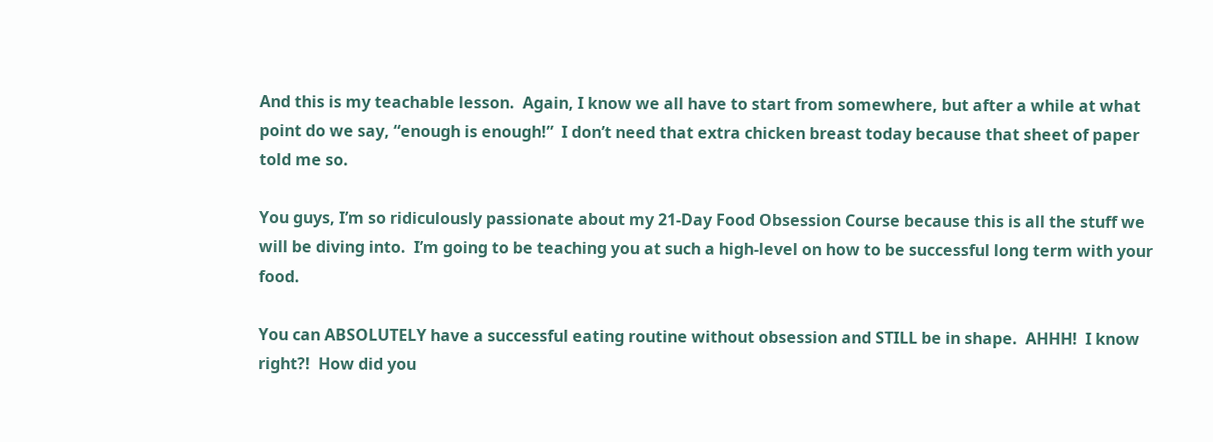And this is my teachable lesson.  Again, I know we all have to start from somewhere, but after a while at what point do we say, “enough is enough!”  I don’t need that extra chicken breast today because that sheet of paper told me so.

You guys, I’m so ridiculously passionate about my 21-Day Food Obsession Course because this is all the stuff we will be diving into.  I’m going to be teaching you at such a high-level on how to be successful long term with your food.

You can ABSOLUTELY have a successful eating routine without obsession and STILL be in shape.  AHHH!  I know right?!  How did you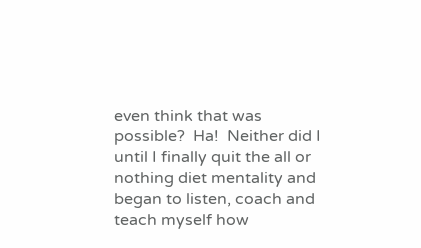even think that was possible?  Ha!  Neither did I until I finally quit the all or nothing diet mentality and began to listen, coach and teach myself how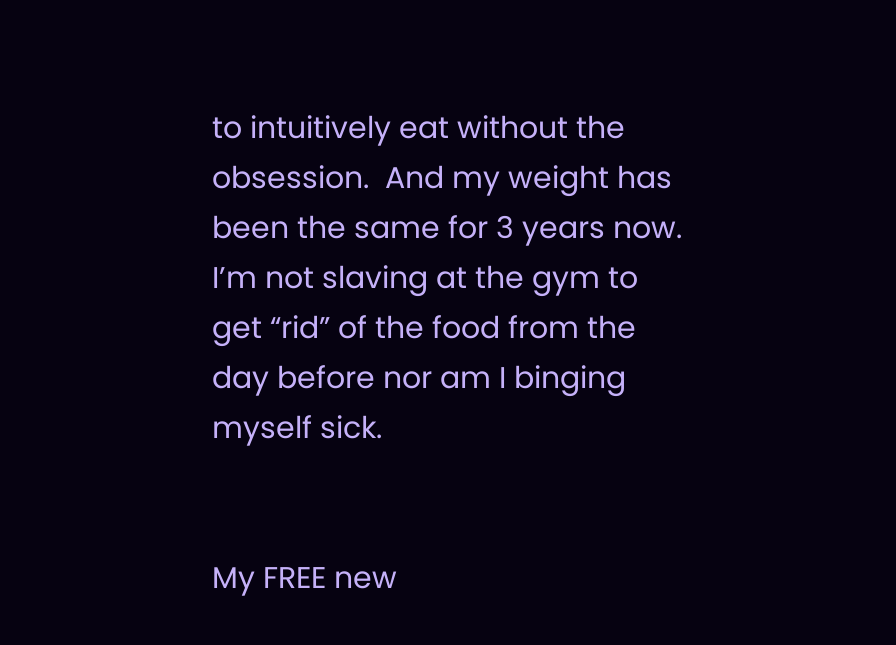to intuitively eat without the obsession.  And my weight has been the same for 3 years now.  I’m not slaving at the gym to get “rid” of the food from the day before nor am I binging myself sick.


My FREE new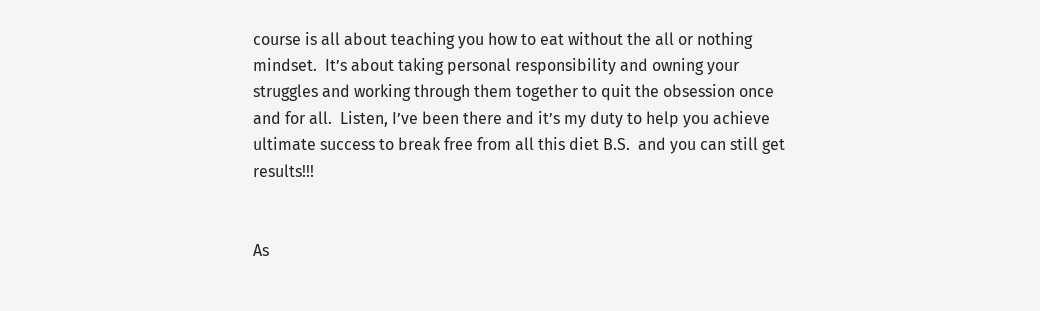course is all about teaching you how to eat without the all or nothing mindset.  It’s about taking personal responsibility and owning your struggles and working through them together to quit the obsession once and for all.  Listen, I’ve been there and it’s my duty to help you achieve ultimate success to break free from all this diet B.S.  and you can still get results!!!


As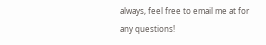always, feel free to email me at for any questions!